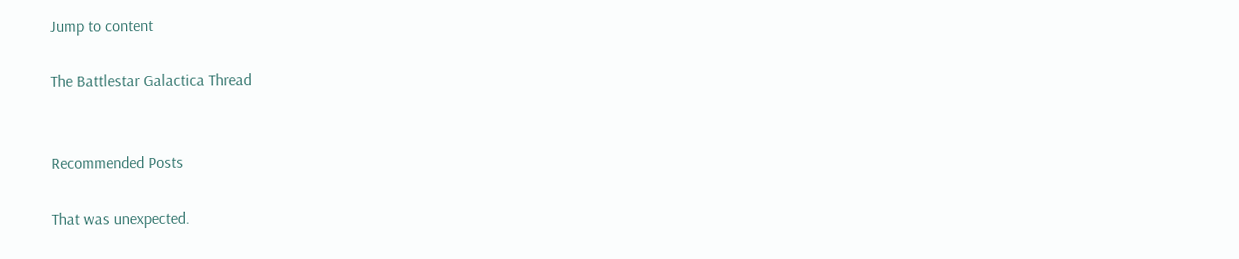Jump to content

The Battlestar Galactica Thread


Recommended Posts

That was unexpected.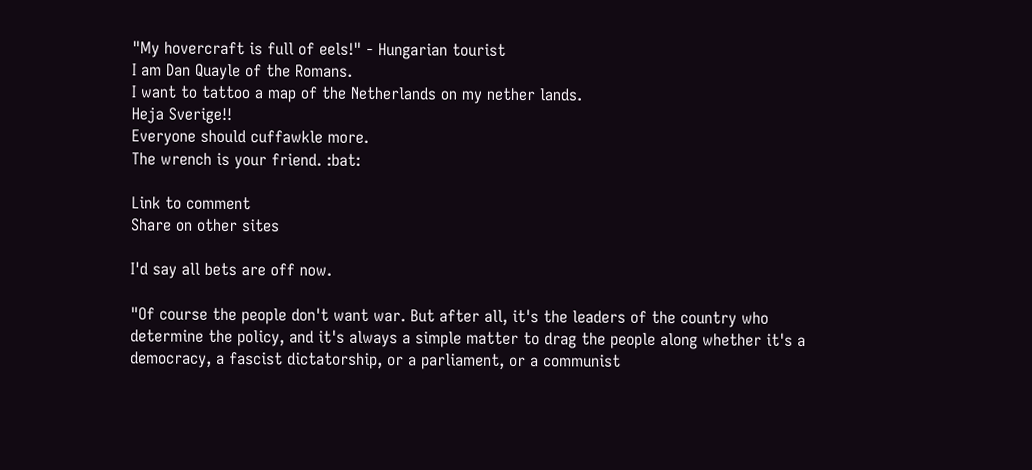"My hovercraft is full of eels!" - Hungarian tourist
I am Dan Quayle of the Romans.
I want to tattoo a map of the Netherlands on my nether lands.
Heja Sverige!!
Everyone should cuffawkle more.
The wrench is your friend. :bat:

Link to comment
Share on other sites

I'd say all bets are off now.

"Of course the people don't want war. But after all, it's the leaders of the country who determine the policy, and it's always a simple matter to drag the people along whether it's a democracy, a fascist dictatorship, or a parliament, or a communist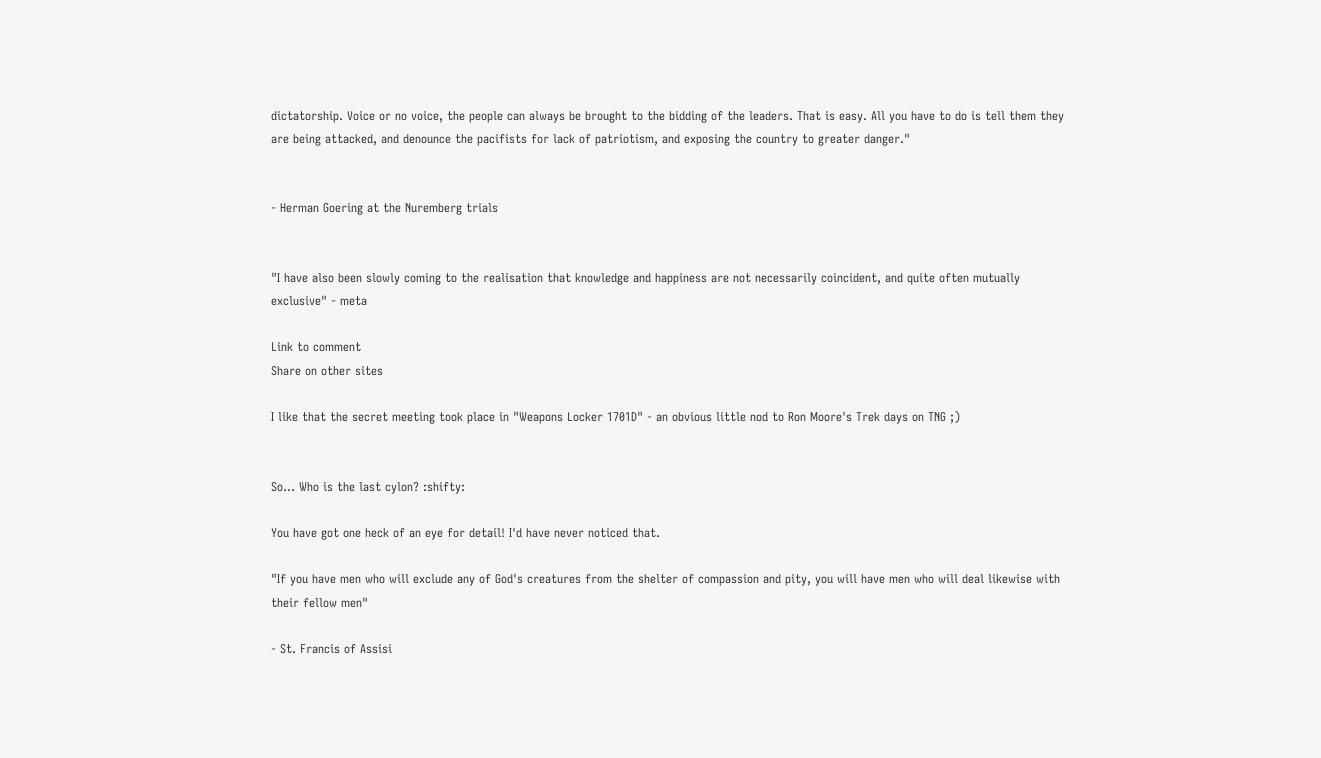dictatorship. Voice or no voice, the people can always be brought to the bidding of the leaders. That is easy. All you have to do is tell them they are being attacked, and denounce the pacifists for lack of patriotism, and exposing the country to greater danger."


- Herman Goering at the Nuremberg trials


"I have also been slowly coming to the realisation that knowledge and happiness are not necessarily coincident, and quite often mutually exclusive" - meta

Link to comment
Share on other sites

I like that the secret meeting took place in "Weapons Locker 1701D" - an obvious little nod to Ron Moore's Trek days on TNG ;)


So... Who is the last cylon? :shifty:

You have got one heck of an eye for detail! I'd have never noticed that.

"If you have men who will exclude any of God's creatures from the shelter of compassion and pity, you will have men who will deal likewise with their fellow men"

- St. Francis of Assisi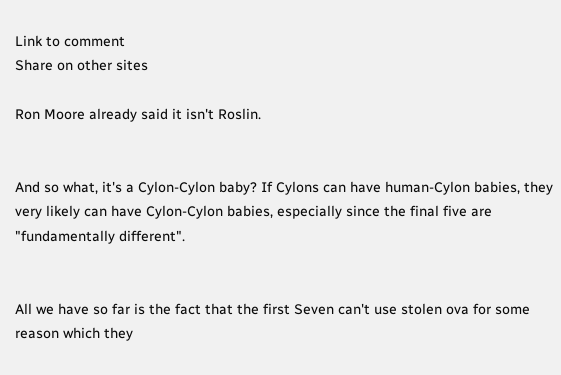Link to comment
Share on other sites

Ron Moore already said it isn't Roslin.


And so what, it's a Cylon-Cylon baby? If Cylons can have human-Cylon babies, they very likely can have Cylon-Cylon babies, especially since the final five are "fundamentally different".


All we have so far is the fact that the first Seven can't use stolen ova for some reason which they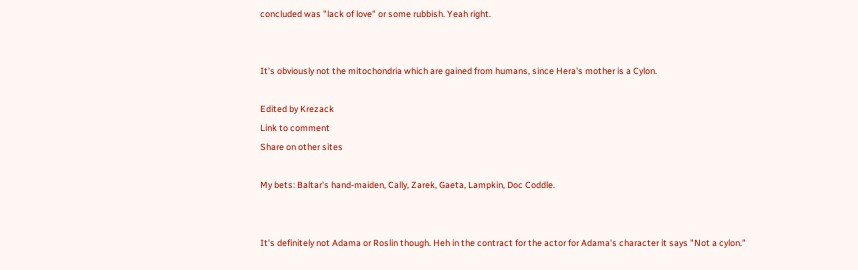concluded was "lack of love" or some rubbish. Yeah right.


It's obviously not the mitochondria which are gained from humans, since Hera's mother is a Cylon.

Edited by Krezack
Link to comment
Share on other sites

My bets: Baltar's hand-maiden, Cally, Zarek, Gaeta, Lampkin, Doc Coddle.


It's definitely not Adama or Roslin though. Heh in the contract for the actor for Adama's character it says "Not a cylon."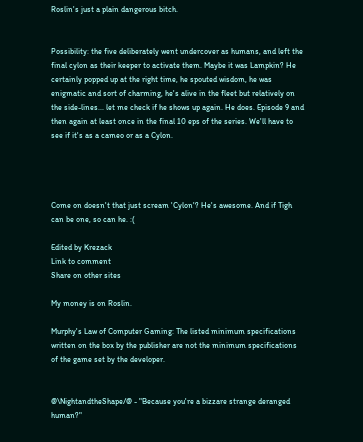Roslin's just a plain dangerous bitch.


Possibility: the five deliberately went undercover as humans, and left the final cylon as their keeper to activate them. Maybe it was Lampkin? He certainly popped up at the right time, he spouted wisdom, he was enigmatic and sort of charming, he's alive in the fleet but relatively on the side-lines... let me check if he shows up again. He does. Episode 9 and then again at least once in the final 10 eps of the series. We'll have to see if it's as a cameo or as a Cylon.




Come on doesn't that just scream 'Cylon'? He's awesome. And if Tigh can be one, so can he. :(

Edited by Krezack
Link to comment
Share on other sites

My money is on Roslin.

Murphy's Law of Computer Gaming: The listed minimum specifications written on the box by the publisher are not the minimum specifications of the game set by the developer.


@\NightandtheShape/@ - "Because you're a bizzare strange deranged human?"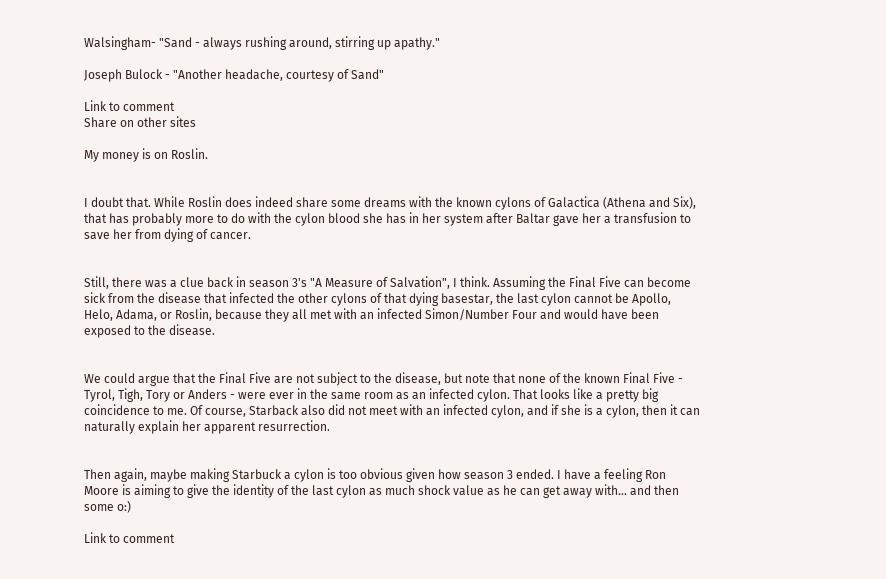Walsingham- "Sand - always rushing around, stirring up apathy."

Joseph Bulock - "Another headache, courtesy of Sand"

Link to comment
Share on other sites

My money is on Roslin.


I doubt that. While Roslin does indeed share some dreams with the known cylons of Galactica (Athena and Six), that has probably more to do with the cylon blood she has in her system after Baltar gave her a transfusion to save her from dying of cancer.


Still, there was a clue back in season 3's "A Measure of Salvation", I think. Assuming the Final Five can become sick from the disease that infected the other cylons of that dying basestar, the last cylon cannot be Apollo, Helo, Adama, or Roslin, because they all met with an infected Simon/Number Four and would have been exposed to the disease.


We could argue that the Final Five are not subject to the disease, but note that none of the known Final Five - Tyrol, Tigh, Tory or Anders - were ever in the same room as an infected cylon. That looks like a pretty big coincidence to me. Of course, Starback also did not meet with an infected cylon, and if she is a cylon, then it can naturally explain her apparent resurrection.


Then again, maybe making Starbuck a cylon is too obvious given how season 3 ended. I have a feeling Ron Moore is aiming to give the identity of the last cylon as much shock value as he can get away with... and then some o:)

Link to comment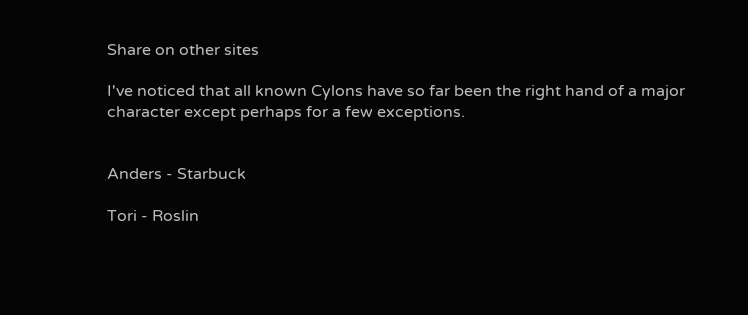Share on other sites

I've noticed that all known Cylons have so far been the right hand of a major character except perhaps for a few exceptions.


Anders - Starbuck

Tori - Roslin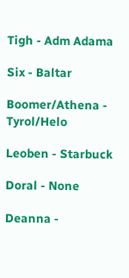Tigh - Adm Adama

Six - Baltar

Boomer/Athena - Tyrol/Helo

Leoben - Starbuck

Doral - None

Deanna -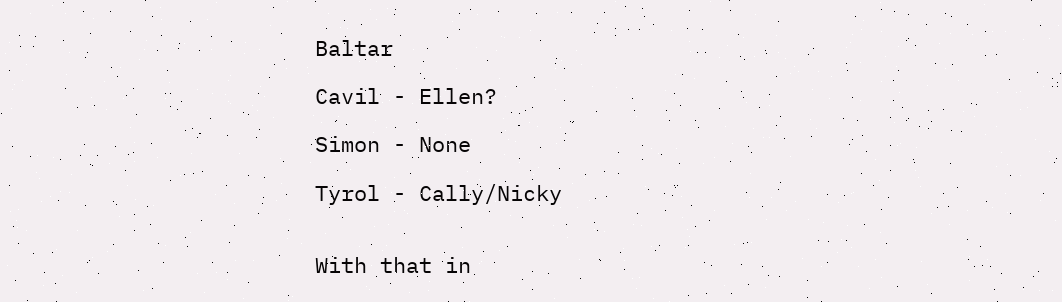Baltar

Cavil - Ellen?

Simon - None

Tyrol - Cally/Nicky


With that in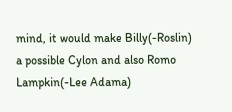mind, it would make Billy(-Roslin) a possible Cylon and also Romo Lampkin(-Lee Adama)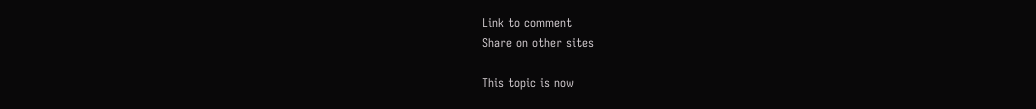Link to comment
Share on other sites

This topic is now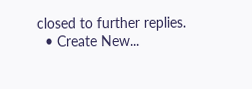closed to further replies.
  • Create New...